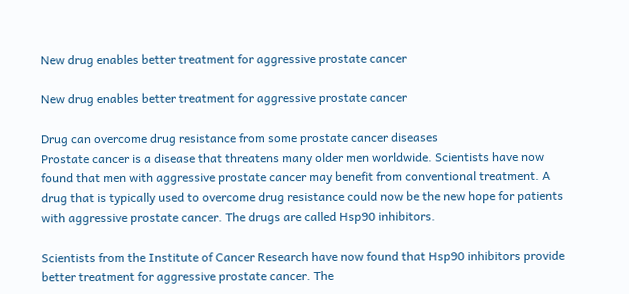New drug enables better treatment for aggressive prostate cancer

New drug enables better treatment for aggressive prostate cancer

Drug can overcome drug resistance from some prostate cancer diseases
Prostate cancer is a disease that threatens many older men worldwide. Scientists have now found that men with aggressive prostate cancer may benefit from conventional treatment. A drug that is typically used to overcome drug resistance could now be the new hope for patients with aggressive prostate cancer. The drugs are called Hsp90 inhibitors.

Scientists from the Institute of Cancer Research have now found that Hsp90 inhibitors provide better treatment for aggressive prostate cancer. The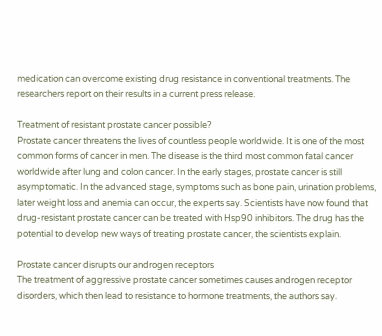medication can overcome existing drug resistance in conventional treatments. The researchers report on their results in a current press release.

Treatment of resistant prostate cancer possible?
Prostate cancer threatens the lives of countless people worldwide. It is one of the most common forms of cancer in men. The disease is the third most common fatal cancer worldwide after lung and colon cancer. In the early stages, prostate cancer is still asymptomatic. In the advanced stage, symptoms such as bone pain, urination problems, later weight loss and anemia can occur, the experts say. Scientists have now found that drug-resistant prostate cancer can be treated with Hsp90 inhibitors. The drug has the potential to develop new ways of treating prostate cancer, the scientists explain.

Prostate cancer disrupts our androgen receptors
The treatment of aggressive prostate cancer sometimes causes androgen receptor disorders, which then lead to resistance to hormone treatments, the authors say.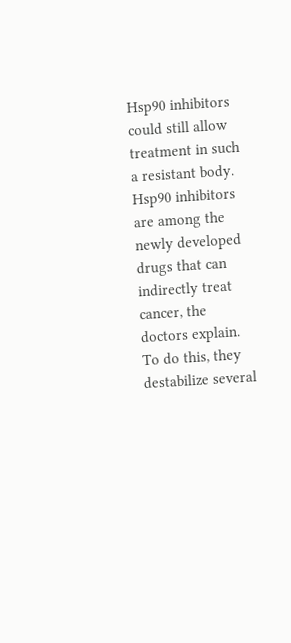Hsp90 inhibitors could still allow treatment in such a resistant body. Hsp90 inhibitors are among the newly developed drugs that can indirectly treat cancer, the doctors explain. To do this, they destabilize several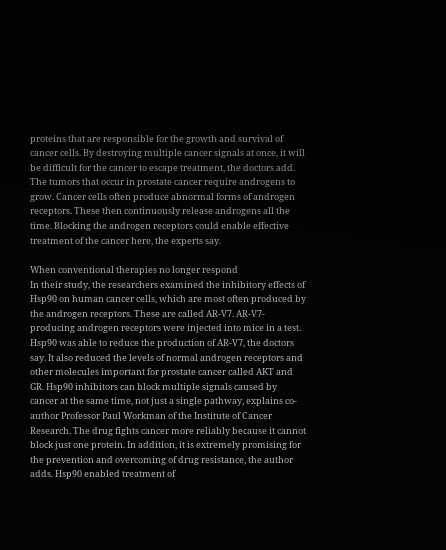proteins that are responsible for the growth and survival of cancer cells. By destroying multiple cancer signals at once, it will be difficult for the cancer to escape treatment, the doctors add. The tumors that occur in prostate cancer require androgens to grow. Cancer cells often produce abnormal forms of androgen receptors. These then continuously release androgens all the time. Blocking the androgen receptors could enable effective treatment of the cancer here, the experts say.

When conventional therapies no longer respond
In their study, the researchers examined the inhibitory effects of Hsp90 on human cancer cells, which are most often produced by the androgen receptors. These are called AR-V7. AR-V7-producing androgen receptors were injected into mice in a test. Hsp90 was able to reduce the production of AR-V7, the doctors say. It also reduced the levels of normal androgen receptors and other molecules important for prostate cancer called AKT and GR. Hsp90 inhibitors can block multiple signals caused by cancer at the same time, not just a single pathway, explains co-author Professor Paul Workman of the Institute of Cancer Research. The drug fights cancer more reliably because it cannot block just one protein. In addition, it is extremely promising for the prevention and overcoming of drug resistance, the author adds. Hsp90 enabled treatment of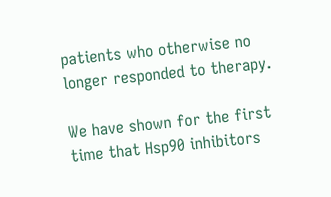patients who otherwise no longer responded to therapy.

We have shown for the first time that Hsp90 inhibitors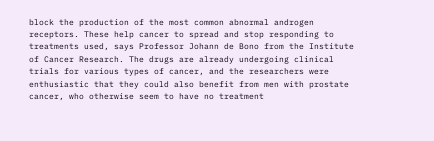block the production of the most common abnormal androgen receptors. These help cancer to spread and stop responding to treatments used, says Professor Johann de Bono from the Institute of Cancer Research. The drugs are already undergoing clinical trials for various types of cancer, and the researchers were enthusiastic that they could also benefit from men with prostate cancer, who otherwise seem to have no treatment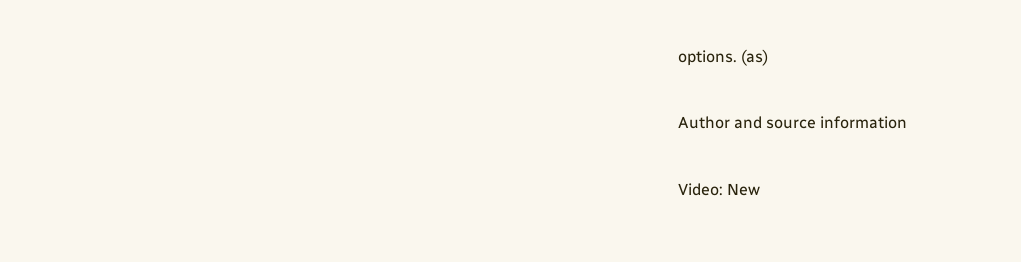options. (as)

Author and source information

Video: New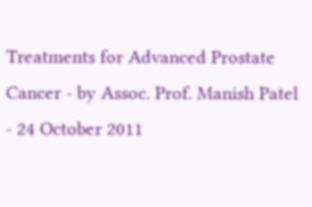Treatments for Advanced Prostate Cancer - by Assoc. Prof. Manish Patel - 24 October 2011